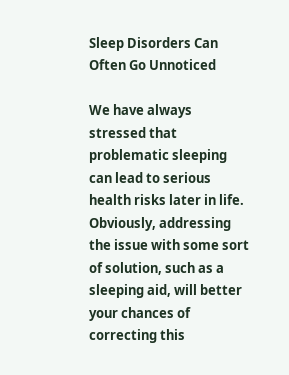Sleep Disorders Can Often Go Unnoticed

We have always stressed that problematic sleeping can lead to serious health risks later in life.  Obviously, addressing the issue with some sort of solution, such as a sleeping aid, will better your chances of correcting this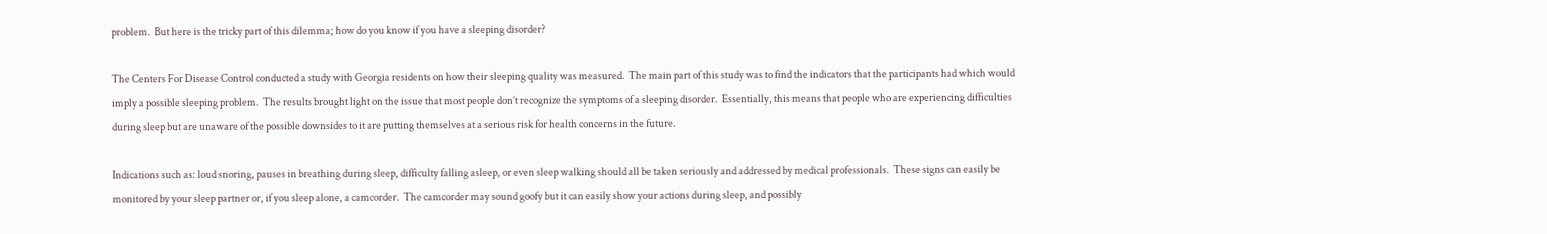problem.  But here is the tricky part of this dilemma; how do you know if you have a sleeping disorder?

The Centers For Disease Control conducted a study with Georgia residents on how their sleeping quality was measured.  The main part of this study was to find the indicators that the participants had which would imply a possible sleeping problem.  The results brought light on the issue that most people don’t recognize the symptoms of a sleeping disorder.  Essentially, this means that people who are experiencing difficulties during sleep but are unaware of the possible downsides to it are putting themselves at a serious risk for health concerns in the future.

Indications such as: loud snoring, pauses in breathing during sleep, difficulty falling asleep, or even sleep walking should all be taken seriously and addressed by medical professionals.  These signs can easily be monitored by your sleep partner or, if you sleep alone, a camcorder.  The camcorder may sound goofy but it can easily show your actions during sleep, and possibly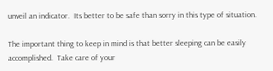unveil an indicator.  Its better to be safe than sorry in this type of situation.

The important thing to keep in mind is that better sleeping can be easily accomplished.  Take care of your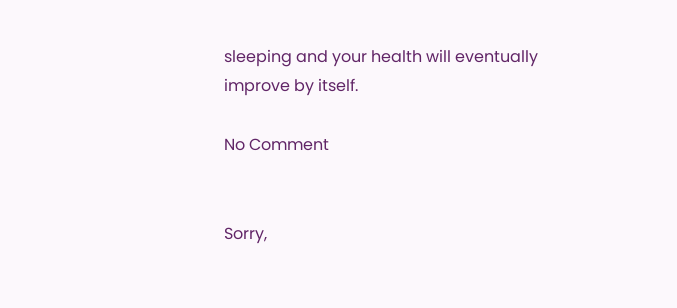sleeping and your health will eventually improve by itself.

No Comment


Sorry,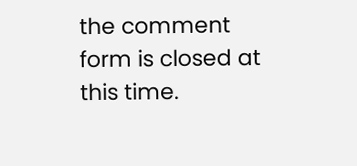the comment form is closed at this time.